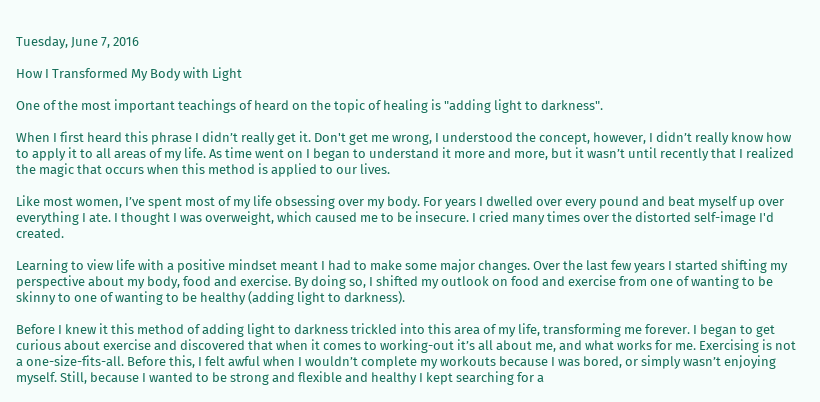Tuesday, June 7, 2016

How I Transformed My Body with Light

One of the most important teachings of heard on the topic of healing is "adding light to darkness".

When I first heard this phrase I didn’t really get it. Don't get me wrong, I understood the concept, however, I didn’t really know how to apply it to all areas of my life. As time went on I began to understand it more and more, but it wasn’t until recently that I realized the magic that occurs when this method is applied to our lives.

Like most women, I’ve spent most of my life obsessing over my body. For years I dwelled over every pound and beat myself up over everything I ate. I thought I was overweight, which caused me to be insecure. I cried many times over the distorted self-image I'd created.

Learning to view life with a positive mindset meant I had to make some major changes. Over the last few years I started shifting my perspective about my body, food and exercise. By doing so, I shifted my outlook on food and exercise from one of wanting to be skinny to one of wanting to be healthy (adding light to darkness).

Before I knew it this method of adding light to darkness trickled into this area of my life, transforming me forever. I began to get curious about exercise and discovered that when it comes to working-out it’s all about me, and what works for me. Exercising is not a one-size-fits-all. Before this, I felt awful when I wouldn’t complete my workouts because I was bored, or simply wasn’t enjoying myself. Still, because I wanted to be strong and flexible and healthy I kept searching for a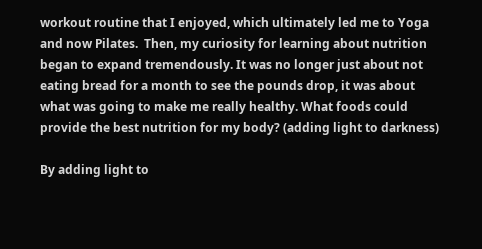workout routine that I enjoyed, which ultimately led me to Yoga and now Pilates.  Then, my curiosity for learning about nutrition began to expand tremendously. It was no longer just about not eating bread for a month to see the pounds drop, it was about what was going to make me really healthy. What foods could provide the best nutrition for my body? (adding light to darkness)

By adding light to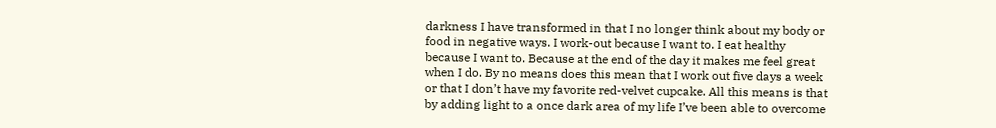darkness I have transformed in that I no longer think about my body or food in negative ways. I work-out because I want to. I eat healthy because I want to. Because at the end of the day it makes me feel great when I do. By no means does this mean that I work out five days a week or that I don’t have my favorite red-velvet cupcake. All this means is that by adding light to a once dark area of my life I’ve been able to overcome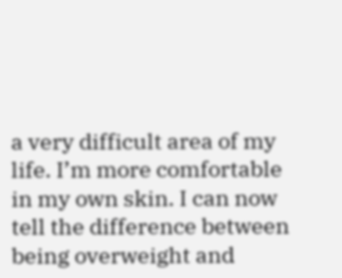a very difficult area of my life. I’m more comfortable in my own skin. I can now tell the difference between being overweight and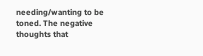needing/wanting to be toned. The negative thoughts that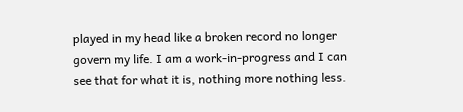played in my head like a broken record no longer govern my life. I am a work-in-progress and I can see that for what it is, nothing more nothing less.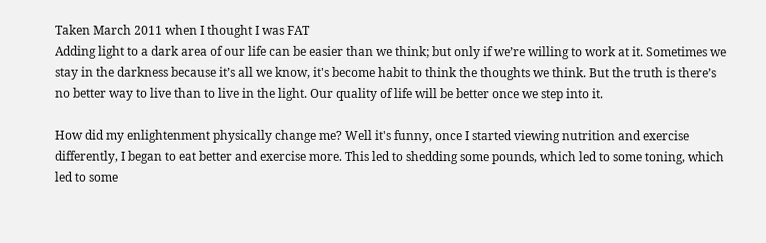Taken March 2011 when I thought I was FAT
Adding light to a dark area of our life can be easier than we think; but only if we’re willing to work at it. Sometimes we stay in the darkness because it’s all we know, it's become habit to think the thoughts we think. But the truth is there’s no better way to live than to live in the light. Our quality of life will be better once we step into it.

How did my enlightenment physically change me? Well it's funny, once I started viewing nutrition and exercise differently, I began to eat better and exercise more. This led to shedding some pounds, which led to some toning, which led to some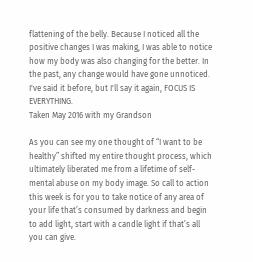flattening of the belly. Because I noticed all the positive changes I was making, I was able to notice how my body was also changing for the better. In the past, any change would have gone unnoticed.  I've said it before, but I'll say it again, FOCUS IS EVERYTHING.
Taken May 2016 with my Grandson

As you can see my one thought of “I want to be healthy” shifted my entire thought process, which ultimately liberated me from a lifetime of self-mental abuse on my body image. So call to action this week is for you to take notice of any area of your life that’s consumed by darkness and begin to add light, start with a candle light if that’s all you can give.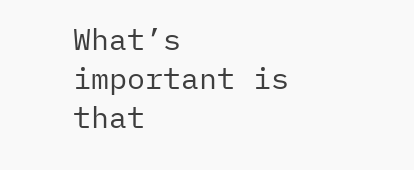What’s important is that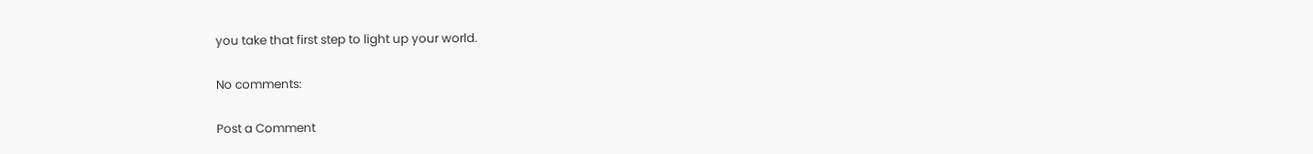you take that first step to light up your world.

No comments:

Post a Comment